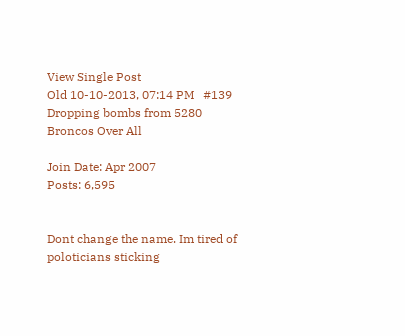View Single Post
Old 10-10-2013, 07:14 PM   #139
Dropping bombs from 5280
Broncos Over All

Join Date: Apr 2007
Posts: 6,595


Dont change the name. Im tired of poloticians sticking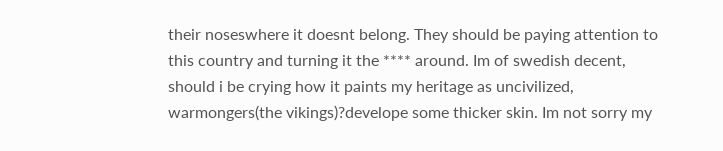their noseswhere it doesnt belong. They should be paying attention to this country and turning it the **** around. Im of swedish decent, should i be crying how it paints my heritage as uncivilized, warmongers(the vikings)?develope some thicker skin. Im not sorry my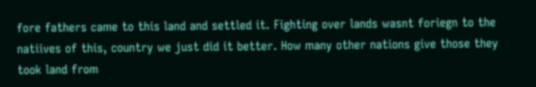fore fathers came to this land and settled it. Fighting over lands wasnt foriegn to the natiives of this, country we just did it better. How many other nations give those they took land from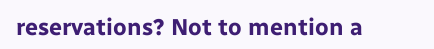reservations? Not to mention a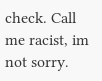check. Call me racist, im not sorry.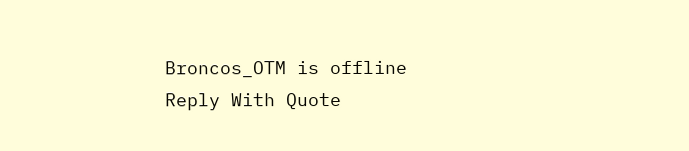Broncos_OTM is offline   Reply With Quote